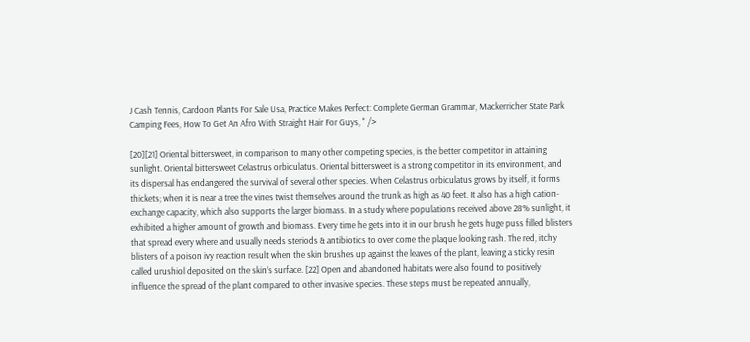J Cash Tennis, Cardoon Plants For Sale Usa, Practice Makes Perfect: Complete German Grammar, Mackerricher State Park Camping Fees, How To Get An Afro With Straight Hair For Guys, " />

[20][21] Oriental bittersweet, in comparison to many other competing species, is the better competitor in attaining sunlight. Oriental bittersweet Celastrus orbiculatus. Oriental bittersweet is a strong competitor in its environment, and its dispersal has endangered the survival of several other species. When Celastrus orbiculatus grows by itself, it forms thickets; when it is near a tree the vines twist themselves around the trunk as high as 40 feet. It also has a high cation-exchange capacity, which also supports the larger biomass. In a study where populations received above 28% sunlight, it exhibited a higher amount of growth and biomass. Every time he gets into it in our brush he gets huge puss filled blisters that spread every where and usually needs steriods & antibiotics to over come the plaque looking rash. The red, itchy blisters of a poison ivy reaction result when the skin brushes up against the leaves of the plant, leaving a sticky resin called urushiol deposited on the skin’s surface. [22] Open and abandoned habitats were also found to positively influence the spread of the plant compared to other invasive species. These steps must be repeated annually,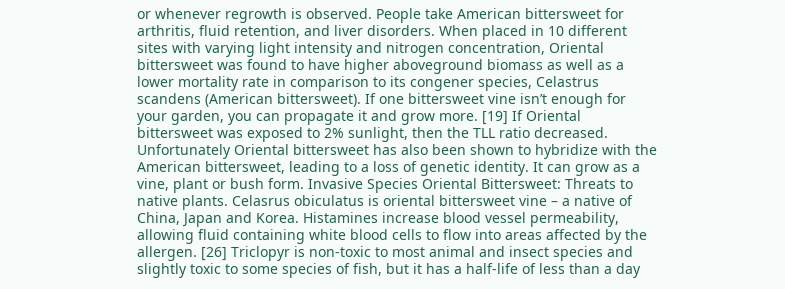or whenever regrowth is observed. People take American bittersweet for arthritis, fluid retention, and liver disorders. When placed in 10 different sites with varying light intensity and nitrogen concentration, Oriental bittersweet was found to have higher aboveground biomass as well as a lower mortality rate in comparison to its congener species, Celastrus scandens (American bittersweet). If one bittersweet vine isn’t enough for your garden, you can propagate it and grow more. [19] If Oriental bittersweet was exposed to 2% sunlight, then the TLL ratio decreased. Unfortunately Oriental bittersweet has also been shown to hybridize with the American bittersweet, leading to a loss of genetic identity. It can grow as a vine, plant or bush form. Invasive Species Oriental Bittersweet: Threats to native plants. Celasrus obiculatus is oriental bittersweet vine – a native of China, Japan and Korea. Histamines increase blood vessel permeability, allowing fluid containing white blood cells to flow into areas affected by the allergen. [26] Triclopyr is non-toxic to most animal and insect species and slightly toxic to some species of fish, but it has a half-life of less than a day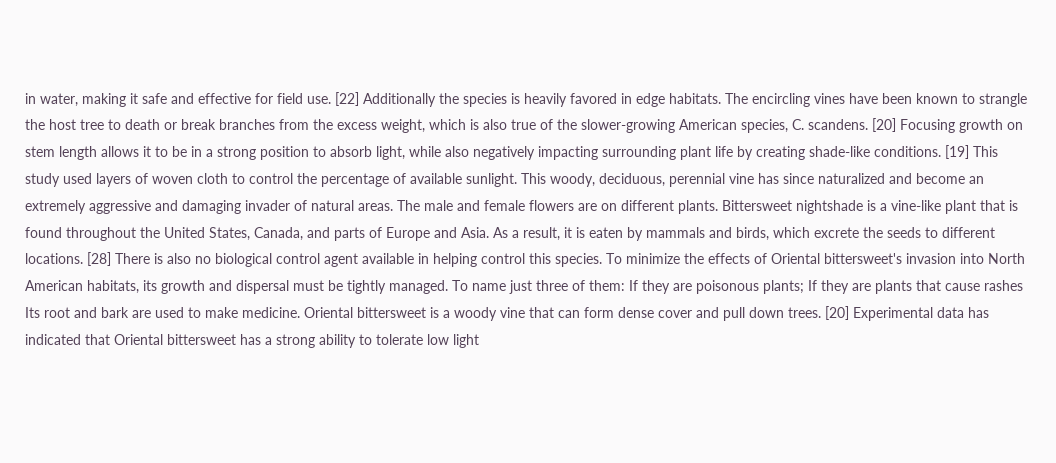in water, making it safe and effective for field use. [22] Additionally the species is heavily favored in edge habitats. The encircling vines have been known to strangle the host tree to death or break branches from the excess weight, which is also true of the slower-growing American species, C. scandens. [20] Focusing growth on stem length allows it to be in a strong position to absorb light, while also negatively impacting surrounding plant life by creating shade-like conditions. [19] This study used layers of woven cloth to control the percentage of available sunlight. This woody, deciduous, perennial vine has since naturalized and become an extremely aggressive and damaging invader of natural areas. The male and female flowers are on different plants. Bittersweet nightshade is a vine-like plant that is found throughout the United States, Canada, and parts of Europe and Asia. As a result, it is eaten by mammals and birds, which excrete the seeds to different locations. [28] There is also no biological control agent available in helping control this species. To minimize the effects of Oriental bittersweet's invasion into North American habitats, its growth and dispersal must be tightly managed. To name just three of them: If they are poisonous plants; If they are plants that cause rashes Its root and bark are used to make medicine. Oriental bittersweet is a woody vine that can form dense cover and pull down trees. [20] Experimental data has indicated that Oriental bittersweet has a strong ability to tolerate low light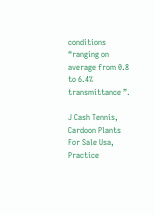conditions “ranging on average from 0.8 to 6.4% transmittance ”.

J Cash Tennis, Cardoon Plants For Sale Usa, Practice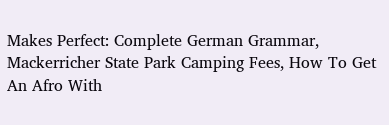Makes Perfect: Complete German Grammar, Mackerricher State Park Camping Fees, How To Get An Afro With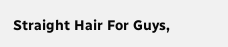Straight Hair For Guys,